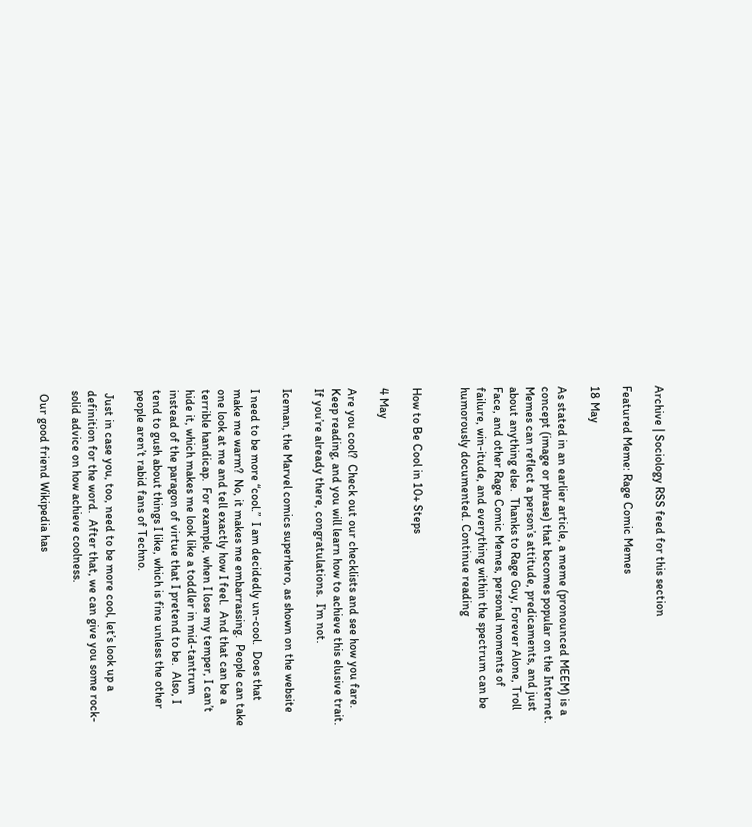Archive | Sociology RSS feed for this section

Featured Meme: Rage Comic Memes

18 May

As stated in an earlier article, a meme (pronounced MEEM) is a concept (image or phrase) that becomes popular on the Internet.  Memes can reflect a person’s attitude, predicaments, and just about anything else.  Thanks to Rage Guy, Forever Alone, Troll Face, and other Rage Comic Memes, personal moments of failure, win-itude, and everything within the spectrum can be humorously documented. Continue reading


How to Be Cool in 10+ Steps

4 May

Are you cool?  Check out our checklists and see how you fare.  Keep reading, and you will learn how to achieve this elusive trait.  If you’re already there, congratulations.  I’m not.

Iceman, the Marvel comics superhero, as shown on the website

I need to be more “cool.”  I am decidedly un-cool.  Does that make me warm?  No, it makes me embarrassing.  People can take one look at me and tell exactly how I feel.  And that can be a terrible handicap.  For example, when I lose my temper, I can’t hide it, which makes me look like a toddler in mid-tantrum instead of the paragon of virtue that I pretend to be.  Also, I tend to gush about things I like, which is fine unless the other people aren’t rabid fans of Techno.

 Just in case you, too, need to be more cool, let’s look up a definition for the word.  After that, we can give you some rock-solid advice on how achieve coolness.

 Our good friend Wikipedia has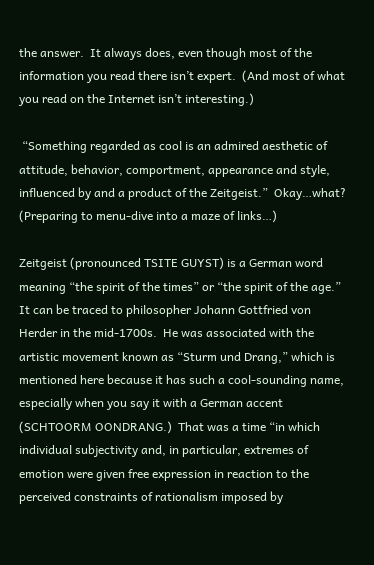the answer.  It always does, even though most of the information you read there isn’t expert.  (And most of what you read on the Internet isn’t interesting.)

 “Something regarded as cool is an admired aesthetic of attitude, behavior, comportment, appearance and style, influenced by and a product of the Zeitgeist.”  Okay…what?  (Preparing to menu-dive into a maze of links…)

Zeitgeist (pronounced TSITE GUYST) is a German word meaning “the spirit of the times” or “the spirit of the age.” It can be traced to philosopher Johann Gottfried von Herder in the mid-1700s.  He was associated with the artistic movement known as “Sturm und Drang,” which is mentioned here because it has such a cool-sounding name, especially when you say it with a German accent (SCHTOORM OONDRANG.)  That was a time “in which individual subjectivity and, in particular, extremes of emotion were given free expression in reaction to the perceived constraints of rationalism imposed by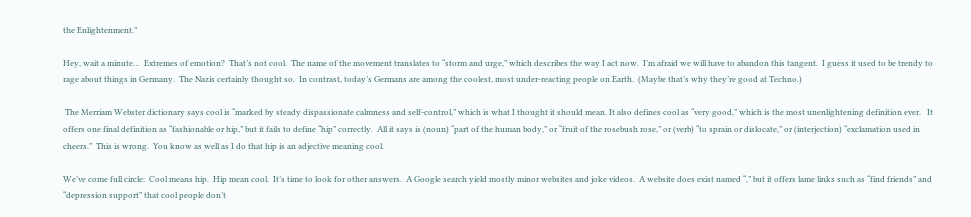the Enlightenment.”

Hey, wait a minute…  Extremes of emotion?  That’s not cool.  The name of the movement translates to “storm and urge,” which describes the way I act now.  I’m afraid we will have to abandon this tangent.  I guess it used to be trendy to rage about things in Germany.  The Nazis certainly thought so.  In contrast, today’s Germans are among the coolest, most under-reacting people on Earth.  (Maybe that’s why they’re good at Techno.)

 The Merriam Webster dictionary says cool is “marked by steady dispassionate calmness and self-control,” which is what I thought it should mean. It also defines cool as “very good,” which is the most unenlightening definition ever.   It offers one final definition as “fashionable or hip,” but it fails to define “hip” correctly.  All it says is (noun) “part of the human body,” or “fruit of the rosebush rose,” or (verb) “to sprain or dislocate,” or (interjection) “exclamation used in cheers.”  This is wrong.  You know as well as I do that hip is an adjective meaning cool.

We’ve come full circle:  Cool means hip.  Hip mean cool.  It’s time to look for other answers.  A Google search yield mostly minor websites and joke videos.  A website does exist named “,” but it offers lame links such as “find friends” and “depression support” that cool people don’t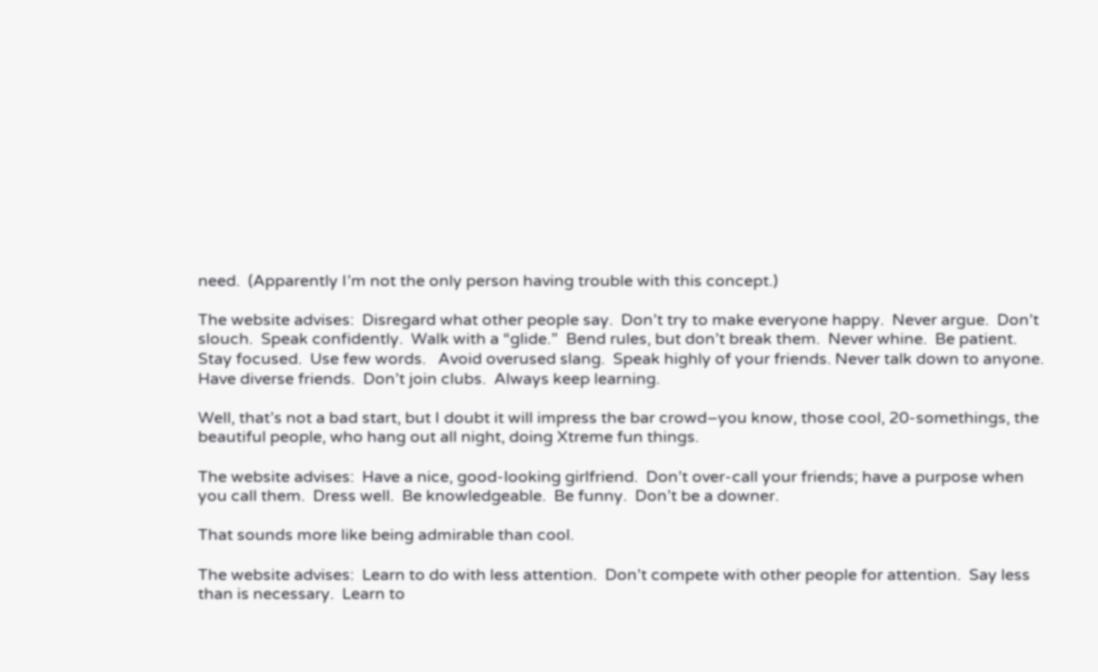need.  (Apparently I’m not the only person having trouble with this concept.)

The website advises:  Disregard what other people say.  Don’t try to make everyone happy.  Never argue.  Don’t slouch.  Speak confidently.  Walk with a “glide.”  Bend rules, but don’t break them.  Never whine.  Be patient.  Stay focused.  Use few words.   Avoid overused slang.  Speak highly of your friends. Never talk down to anyone.   Have diverse friends.  Don’t join clubs.  Always keep learning.

Well, that’s not a bad start, but I doubt it will impress the bar crowd–you know, those cool, 20-somethings, the beautiful people, who hang out all night, doing Xtreme fun things.

The website advises:  Have a nice, good-looking girlfriend.  Don’t over-call your friends; have a purpose when you call them.  Dress well.  Be knowledgeable.  Be funny.  Don’t be a downer.

That sounds more like being admirable than cool.

The website advises:  Learn to do with less attention.  Don’t compete with other people for attention.  Say less than is necessary.  Learn to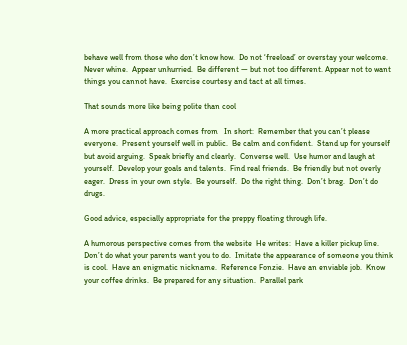behave well from those who don’t know how.  Do not ‘freeload’ or overstay your welcome.  Never whine.  Appear unhurried.  Be different — but not too different. Appear not to want things you cannot have.  Exercise courtesy and tact at all times.

That sounds more like being polite than cool

A more practical approach comes from   In short:  Remember that you can’t please everyone.  Present yourself well in public.  Be calm and confident.  Stand up for yourself but avoid arguing.  Speak briefly and clearly.  Converse well.  Use humor and laugh at yourself.  Develop your goals and talents.  Find real friends.  Be friendly but not overly eager.  Dress in your own style.  Be yourself.  Do the right thing.  Don’t brag.  Don’t do drugs.

Good advice, especially appropriate for the preppy floating through life.

A humorous perspective comes from the website  He writes:  Have a killer pickup line.  Don’t do what your parents want you to do.  Imitate the appearance of someone you think is cool.  Have an enigmatic nickname.  Reference Fonzie.  Have an enviable job.  Know your coffee drinks.  Be prepared for any situation.  Parallel park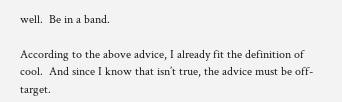well.  Be in a band.

According to the above advice, I already fit the definition of cool.  And since I know that isn’t true, the advice must be off-target.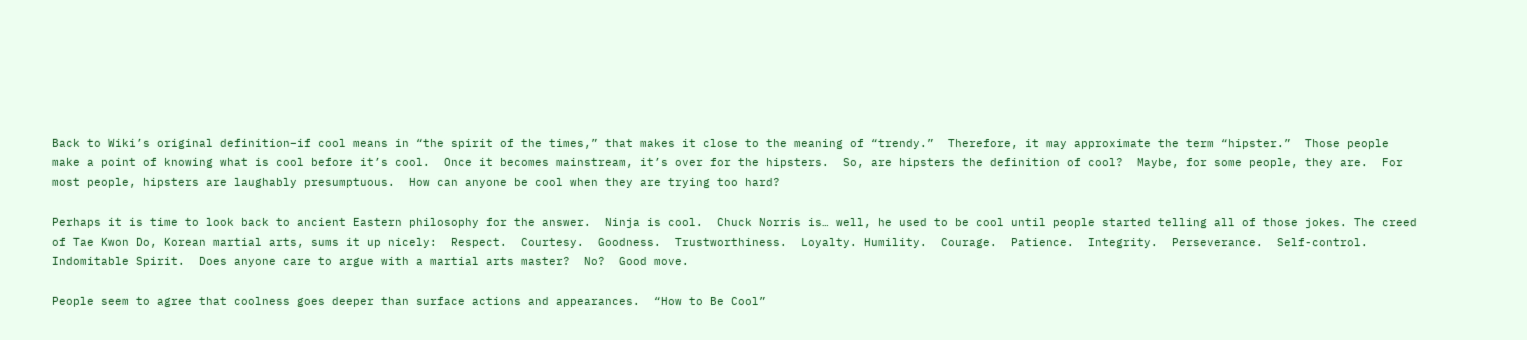Back to Wiki’s original definition–if cool means in “the spirit of the times,” that makes it close to the meaning of “trendy.”  Therefore, it may approximate the term “hipster.”  Those people make a point of knowing what is cool before it’s cool.  Once it becomes mainstream, it’s over for the hipsters.  So, are hipsters the definition of cool?  Maybe, for some people, they are.  For most people, hipsters are laughably presumptuous.  How can anyone be cool when they are trying too hard?

Perhaps it is time to look back to ancient Eastern philosophy for the answer.  Ninja is cool.  Chuck Norris is… well, he used to be cool until people started telling all of those jokes. The creed of Tae Kwon Do, Korean martial arts, sums it up nicely:  Respect.  Courtesy.  Goodness.  Trustworthiness.  Loyalty. Humility.  Courage.  Patience.  Integrity.  Perseverance.  Self-control.  Indomitable Spirit.  Does anyone care to argue with a martial arts master?  No?  Good move.

People seem to agree that coolness goes deeper than surface actions and appearances.  “How to Be Cool”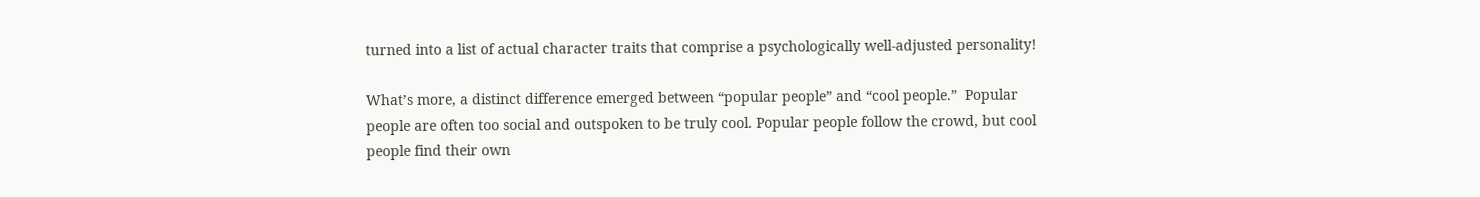turned into a list of actual character traits that comprise a psychologically well-adjusted personality!

What’s more, a distinct difference emerged between “popular people” and “cool people.”  Popular people are often too social and outspoken to be truly cool. Popular people follow the crowd, but cool people find their own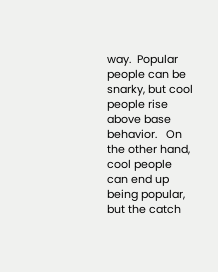way.  Popular people can be snarky, but cool people rise above base behavior.   On the other hand, cool people can end up being popular, but the catch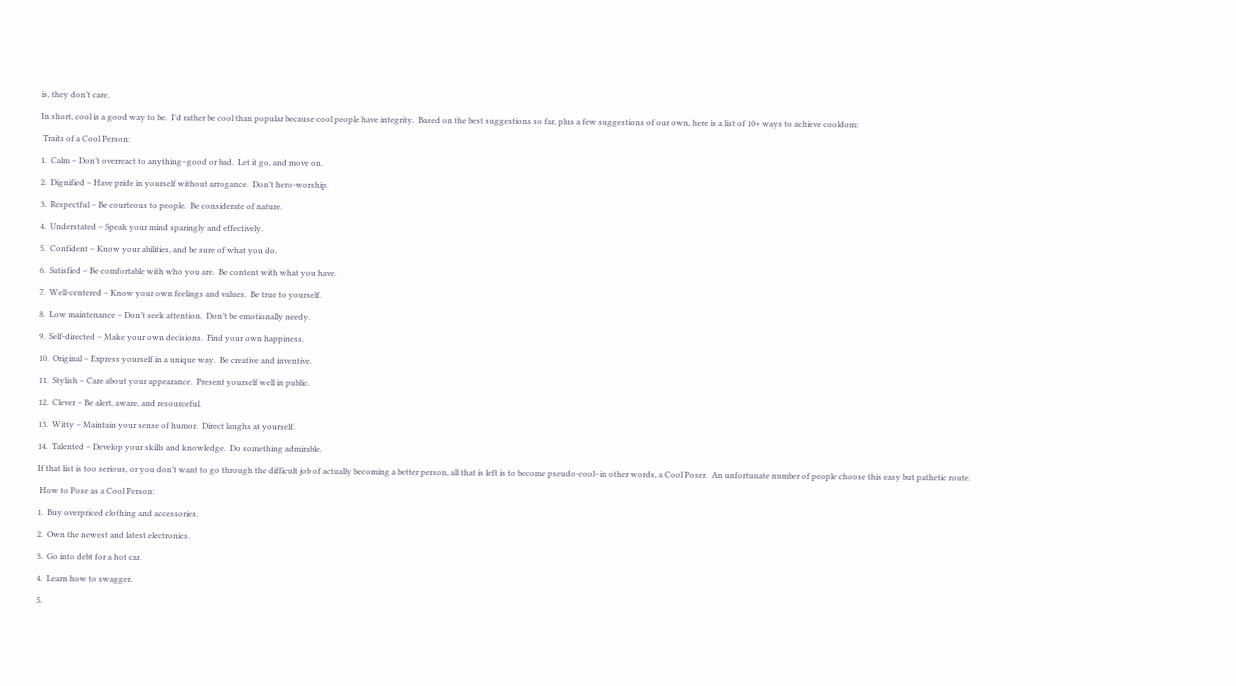is, they don’t care.

In short, cool is a good way to be.  I’d rather be cool than popular because cool people have integrity.  Based on the best suggestions so far, plus a few suggestions of our own, here is a list of 10+ ways to achieve cooldom:

 Traits of a Cool Person:

1.  Calm – Don’t overreact to anything–good or bad.  Let it go, and move on.

2.  Dignified – Have pride in yourself without arrogance.  Don’t hero-worship.

3.  Respectful – Be courteous to people.  Be considerate of nature.

4.  Understated – Speak your mind sparingly and effectively.

5.  Confident – Know your abilities, and be sure of what you do.

6.  Satisfied – Be comfortable with who you are.  Be content with what you have.

7.  Well-centered – Know your own feelings and values.  Be true to yourself.

8.  Low maintenance – Don’t seek attention.  Don’t be emotionally needy.

9.  Self-directed – Make your own decisions.  Find your own happiness.

10.  Original – Express yourself in a unique way.  Be creative and inventive.

11.  Stylish – Care about your appearance.  Present yourself well in public.

12.  Clever – Be alert, aware, and resourceful.

13.  Witty – Maintain your sense of humor.  Direct laughs at yourself.

14.  Talented – Develop your skills and knowledge.  Do something admirable.

If that list is too serious, or you don’t want to go through the difficult job of actually becoming a better person, all that is left is to become pseudo-cool–in other words, a Cool Poser.  An unfortunate number of people choose this easy but pathetic route.

 How to Pose as a Cool Person:

1.  Buy overpriced clothing and accessories.

2.  Own the newest and latest electronics.

3.  Go into debt for a hot car.

4.  Learn how to swagger.

5.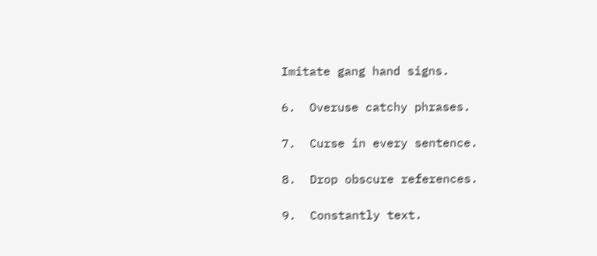Imitate gang hand signs.

6.  Overuse catchy phrases.

7.  Curse in every sentence.

8.  Drop obscure references.

9.  Constantly text.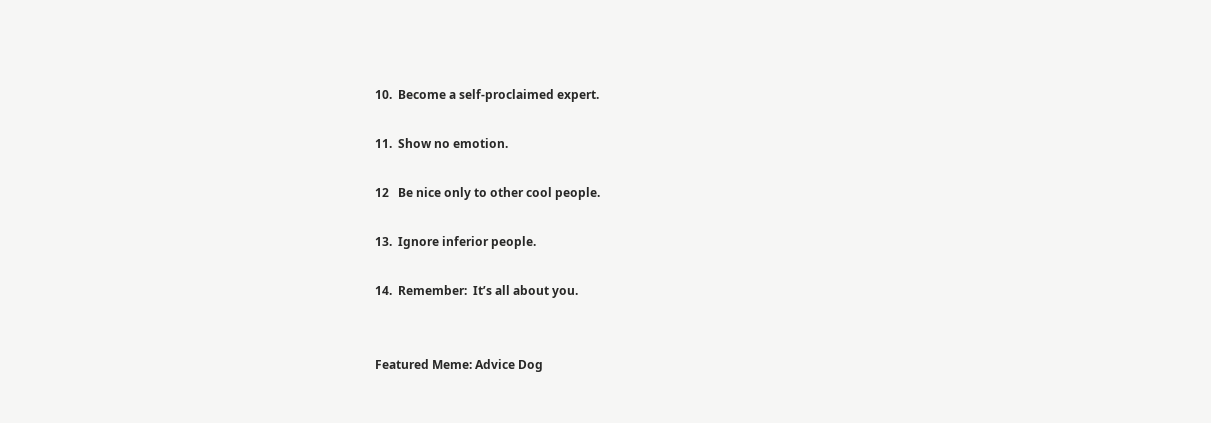10.  Become a self-proclaimed expert.

11.  Show no emotion.

12   Be nice only to other cool people.

13.  Ignore inferior people.

14.  Remember:  It’s all about you.


Featured Meme: Advice Dog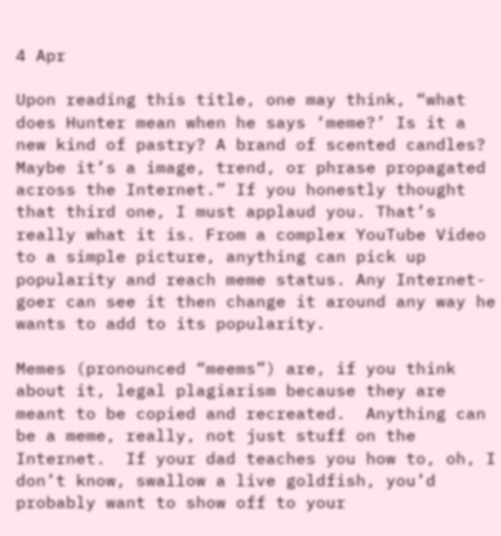4 Apr

Upon reading this title, one may think, “what does Hunter mean when he says ‘meme?’ Is it a new kind of pastry? A brand of scented candles? Maybe it’s a image, trend, or phrase propagated across the Internet.” If you honestly thought that third one, I must applaud you. That’s really what it is. From a complex YouTube Video to a simple picture, anything can pick up popularity and reach meme status. Any Internet-goer can see it then change it around any way he wants to add to its popularity.

Memes (pronounced “meems”) are, if you think about it, legal plagiarism because they are meant to be copied and recreated.  Anything can be a meme, really, not just stuff on the Internet.  If your dad teaches you how to, oh, I don’t know, swallow a live goldfish, you’d probably want to show off to your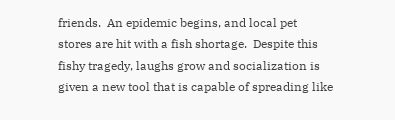friends.  An epidemic begins, and local pet stores are hit with a fish shortage.  Despite this fishy tragedy, laughs grow and socialization is given a new tool that is capable of spreading like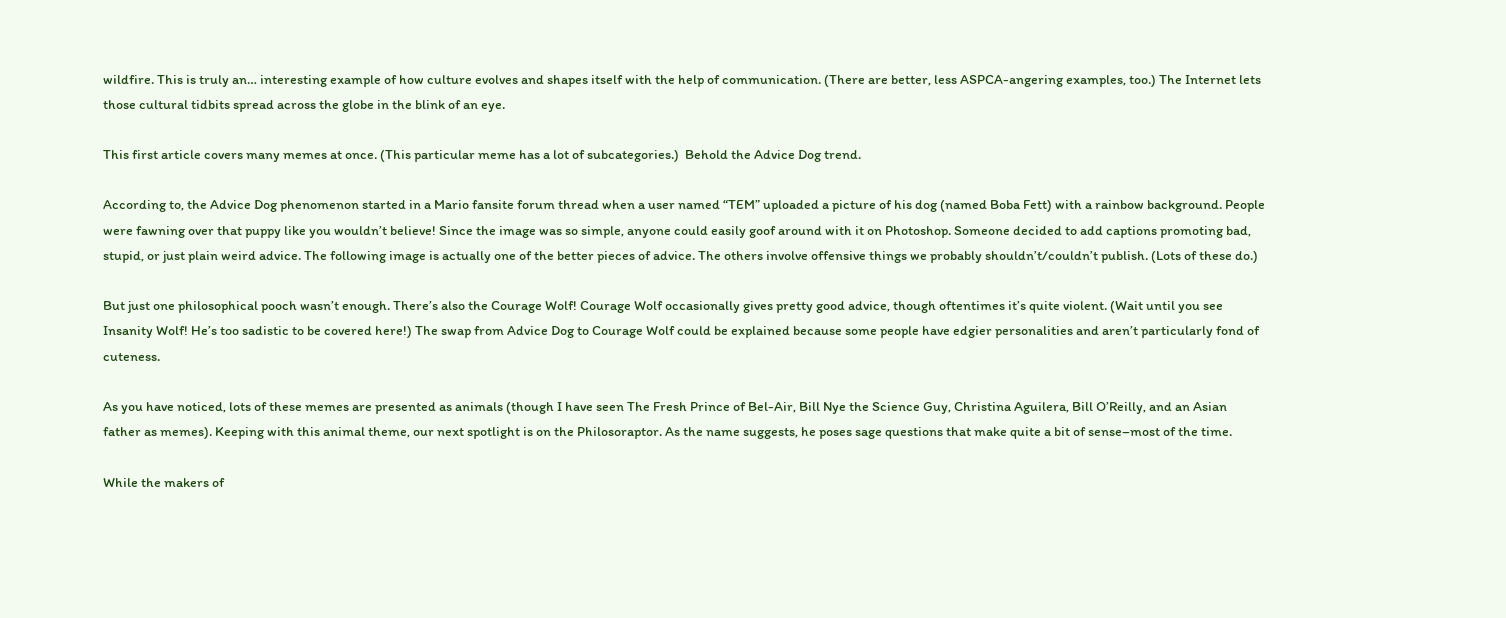wildfire. This is truly an… interesting example of how culture evolves and shapes itself with the help of communication. (There are better, less ASPCA-angering examples, too.) The Internet lets those cultural tidbits spread across the globe in the blink of an eye.

This first article covers many memes at once. (This particular meme has a lot of subcategories.)  Behold the Advice Dog trend.

According to, the Advice Dog phenomenon started in a Mario fansite forum thread when a user named “TEM” uploaded a picture of his dog (named Boba Fett) with a rainbow background. People were fawning over that puppy like you wouldn’t believe! Since the image was so simple, anyone could easily goof around with it on Photoshop. Someone decided to add captions promoting bad, stupid, or just plain weird advice. The following image is actually one of the better pieces of advice. The others involve offensive things we probably shouldn’t/couldn’t publish. (Lots of these do.)

But just one philosophical pooch wasn’t enough. There’s also the Courage Wolf! Courage Wolf occasionally gives pretty good advice, though oftentimes it’s quite violent. (Wait until you see Insanity Wolf! He’s too sadistic to be covered here!) The swap from Advice Dog to Courage Wolf could be explained because some people have edgier personalities and aren’t particularly fond of cuteness.

As you have noticed, lots of these memes are presented as animals (though I have seen The Fresh Prince of Bel-Air, Bill Nye the Science Guy, Christina Aguilera, Bill O’Reilly, and an Asian father as memes). Keeping with this animal theme, our next spotlight is on the Philosoraptor. As the name suggests, he poses sage questions that make quite a bit of sense–most of the time.

While the makers of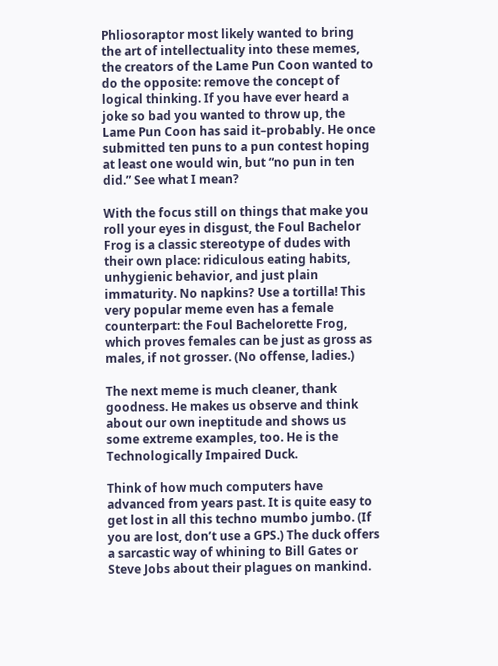Phliosoraptor most likely wanted to bring the art of intellectuality into these memes, the creators of the Lame Pun Coon wanted to do the opposite: remove the concept of logical thinking. If you have ever heard a joke so bad you wanted to throw up, the Lame Pun Coon has said it–probably. He once submitted ten puns to a pun contest hoping at least one would win, but “no pun in ten did.” See what I mean?

With the focus still on things that make you roll your eyes in disgust, the Foul Bachelor Frog is a classic stereotype of dudes with their own place: ridiculous eating habits, unhygienic behavior, and just plain immaturity. No napkins? Use a tortilla! This very popular meme even has a female counterpart: the Foul Bachelorette Frog, which proves females can be just as gross as males, if not grosser. (No offense, ladies.)

The next meme is much cleaner, thank goodness. He makes us observe and think about our own ineptitude and shows us some extreme examples, too. He is the Technologically Impaired Duck.

Think of how much computers have advanced from years past. It is quite easy to get lost in all this techno mumbo jumbo. (If you are lost, don’t use a GPS.) The duck offers a sarcastic way of whining to Bill Gates or Steve Jobs about their plagues on mankind.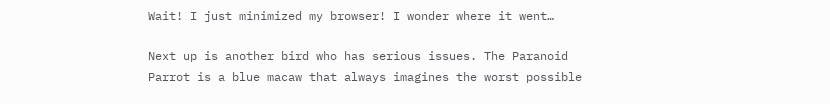Wait! I just minimized my browser! I wonder where it went…

Next up is another bird who has serious issues. The Paranoid Parrot is a blue macaw that always imagines the worst possible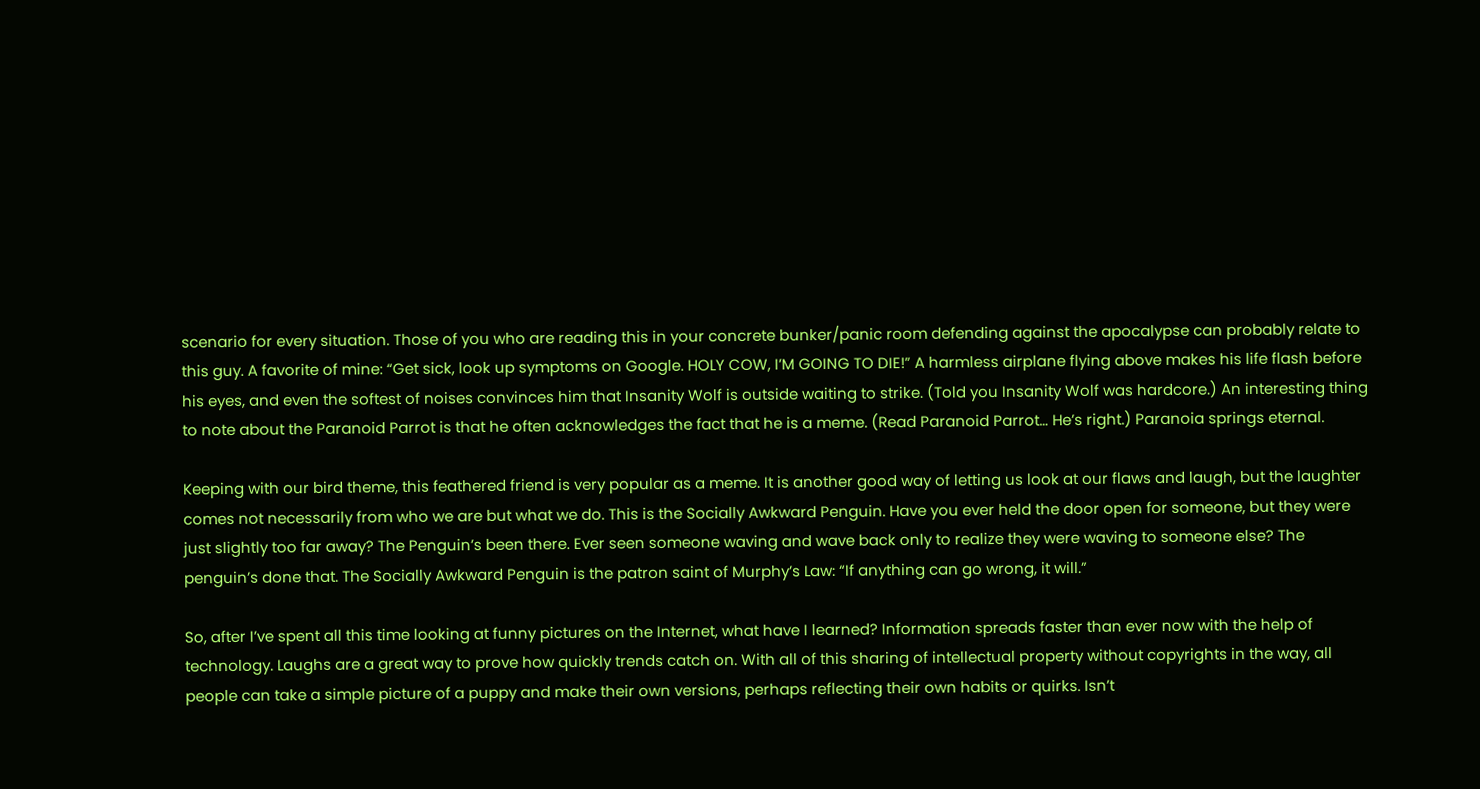scenario for every situation. Those of you who are reading this in your concrete bunker/panic room defending against the apocalypse can probably relate to this guy. A favorite of mine: “Get sick, look up symptoms on Google. HOLY COW, I’M GOING TO DIE!” A harmless airplane flying above makes his life flash before his eyes, and even the softest of noises convinces him that Insanity Wolf is outside waiting to strike. (Told you Insanity Wolf was hardcore.) An interesting thing to note about the Paranoid Parrot is that he often acknowledges the fact that he is a meme. (Read Paranoid Parrot… He’s right.) Paranoia springs eternal.

Keeping with our bird theme, this feathered friend is very popular as a meme. It is another good way of letting us look at our flaws and laugh, but the laughter comes not necessarily from who we are but what we do. This is the Socially Awkward Penguin. Have you ever held the door open for someone, but they were just slightly too far away? The Penguin’s been there. Ever seen someone waving and wave back only to realize they were waving to someone else? The penguin’s done that. The Socially Awkward Penguin is the patron saint of Murphy’s Law: “If anything can go wrong, it will.”

So, after I’ve spent all this time looking at funny pictures on the Internet, what have I learned? Information spreads faster than ever now with the help of technology. Laughs are a great way to prove how quickly trends catch on. With all of this sharing of intellectual property without copyrights in the way, all people can take a simple picture of a puppy and make their own versions, perhaps reflecting their own habits or quirks. Isn’t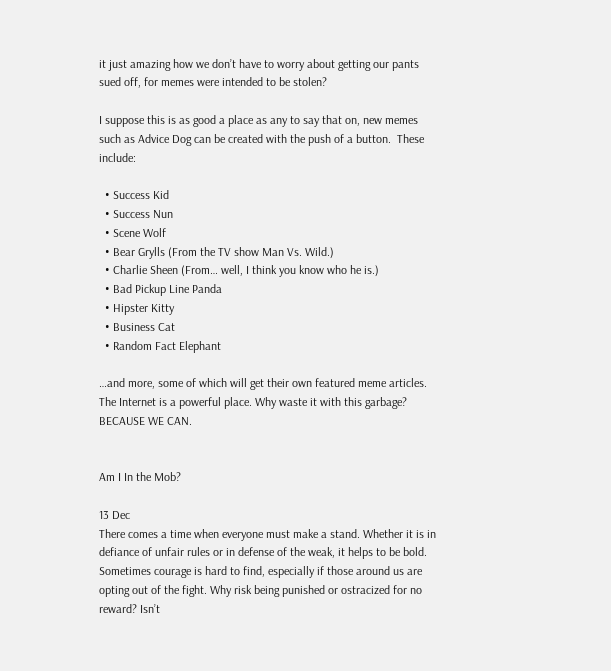it just amazing how we don’t have to worry about getting our pants sued off, for memes were intended to be stolen?

I suppose this is as good a place as any to say that on, new memes such as Advice Dog can be created with the push of a button.  These include:

  • Success Kid
  • Success Nun
  • Scene Wolf
  • Bear Grylls (From the TV show Man Vs. Wild.)
  • Charlie Sheen (From… well, I think you know who he is.)
  • Bad Pickup Line Panda
  • Hipster Kitty
  • Business Cat
  • Random Fact Elephant

…and more, some of which will get their own featured meme articles. The Internet is a powerful place. Why waste it with this garbage? BECAUSE WE CAN.


Am I In the Mob?

13 Dec
There comes a time when everyone must make a stand. Whether it is in defiance of unfair rules or in defense of the weak, it helps to be bold. Sometimes courage is hard to find, especially if those around us are opting out of the fight. Why risk being punished or ostracized for no reward? Isn’t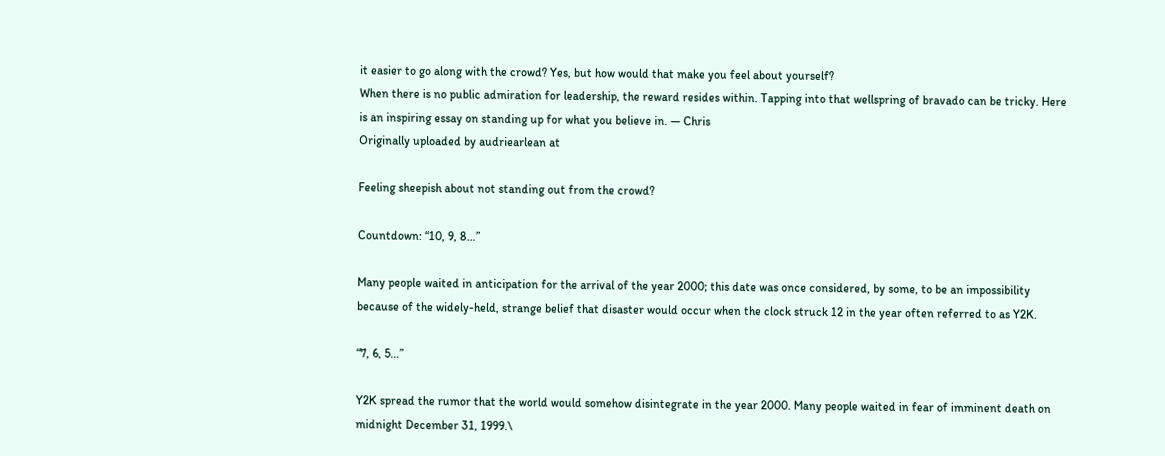it easier to go along with the crowd? Yes, but how would that make you feel about yourself?
When there is no public admiration for leadership, the reward resides within. Tapping into that wellspring of bravado can be tricky. Here is an inspiring essay on standing up for what you believe in. — Chris
Originally uploaded by audriearlean at

Feeling sheepish about not standing out from the crowd?

Countdown: “10, 9, 8…”

Many people waited in anticipation for the arrival of the year 2000; this date was once considered, by some, to be an impossibility because of the widely-held, strange belief that disaster would occur when the clock struck 12 in the year often referred to as Y2K.

“7, 6, 5…”

Y2K spread the rumor that the world would somehow disintegrate in the year 2000. Many people waited in fear of imminent death on midnight December 31, 1999.\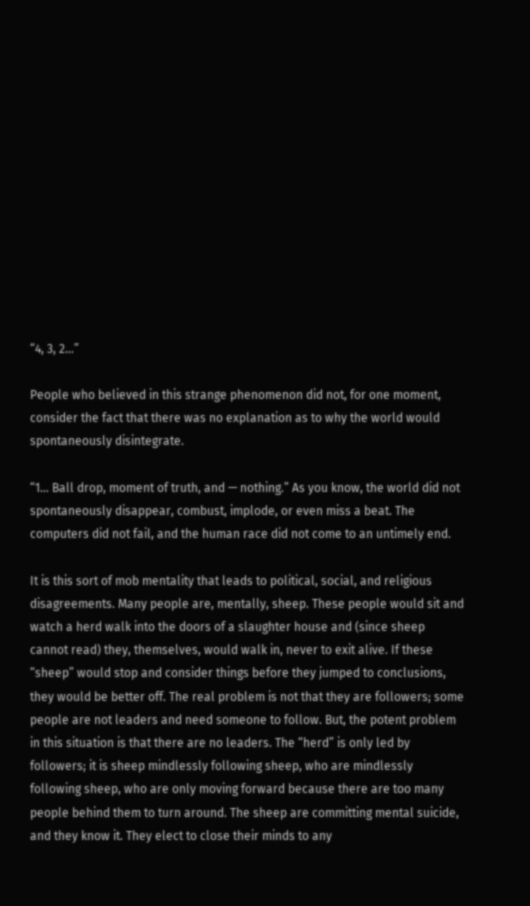“4, 3, 2…”

People who believed in this strange phenomenon did not, for one moment, consider the fact that there was no explanation as to why the world would spontaneously disintegrate.

“1… Ball drop, moment of truth, and — nothing.” As you know, the world did not spontaneously disappear, combust, implode, or even miss a beat. The computers did not fail, and the human race did not come to an untimely end.

It is this sort of mob mentality that leads to political, social, and religious disagreements. Many people are, mentally, sheep. These people would sit and watch a herd walk into the doors of a slaughter house and (since sheep cannot read) they, themselves, would walk in, never to exit alive. If these “sheep” would stop and consider things before they jumped to conclusions, they would be better off. The real problem is not that they are followers; some people are not leaders and need someone to follow. But, the potent problem in this situation is that there are no leaders. The “herd” is only led by followers; it is sheep mindlessly following sheep, who are mindlessly following sheep, who are only moving forward because there are too many people behind them to turn around. The sheep are committing mental suicide, and they know it. They elect to close their minds to any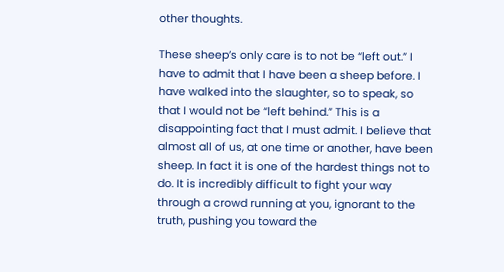other thoughts.

These sheep’s only care is to not be “left out.” I have to admit that I have been a sheep before. I have walked into the slaughter, so to speak, so that I would not be “left behind.” This is a disappointing fact that I must admit. I believe that almost all of us, at one time or another, have been sheep. In fact it is one of the hardest things not to do. It is incredibly difficult to fight your way through a crowd running at you, ignorant to the truth, pushing you toward the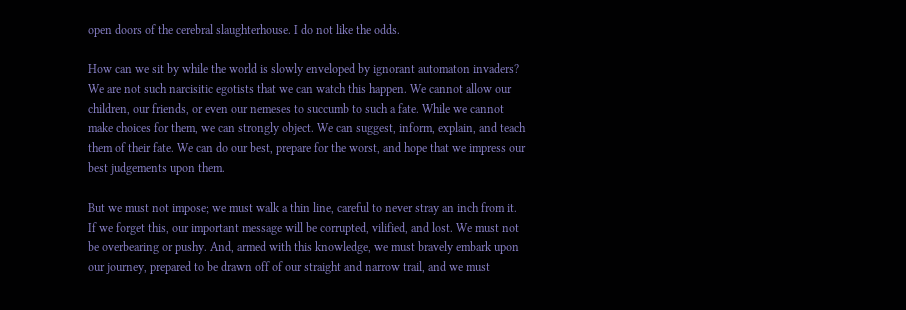open doors of the cerebral slaughterhouse. I do not like the odds.

How can we sit by while the world is slowly enveloped by ignorant automaton invaders? We are not such narcisitic egotists that we can watch this happen. We cannot allow our children, our friends, or even our nemeses to succumb to such a fate. While we cannot make choices for them, we can strongly object. We can suggest, inform, explain, and teach them of their fate. We can do our best, prepare for the worst, and hope that we impress our best judgements upon them.

But we must not impose; we must walk a thin line, careful to never stray an inch from it. If we forget this, our important message will be corrupted, vilified, and lost. We must not be overbearing or pushy. And, armed with this knowledge, we must bravely embark upon our journey, prepared to be drawn off of our straight and narrow trail, and we must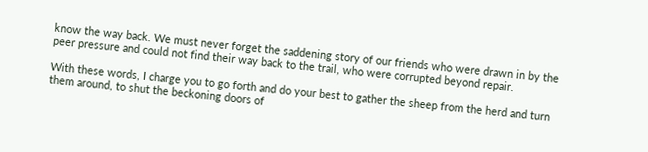know the way back. We must never forget the saddening story of our friends who were drawn in by the peer pressure and could not find their way back to the trail, who were corrupted beyond repair.

With these words, I charge you to go forth and do your best to gather the sheep from the herd and turn them around, to shut the beckoning doors of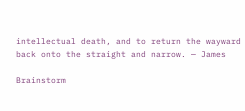intellectual death, and to return the wayward back onto the straight and narrow. — James

Brainstorm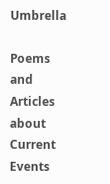Umbrella

Poems and Articles about Current Events